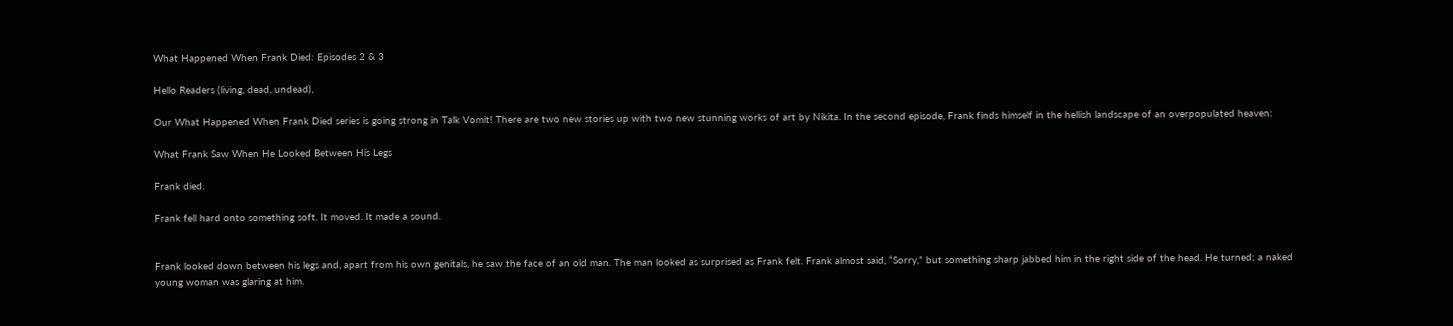What Happened When Frank Died: Episodes 2 & 3

Hello Readers (living, dead, undead),

Our What Happened When Frank Died series is going strong in Talk Vomit! There are two new stories up with two new stunning works of art by Nikita. In the second episode, Frank finds himself in the hellish landscape of an overpopulated heaven:

What Frank Saw When He Looked Between His Legs

Frank died.

Frank fell hard onto something soft. It moved. It made a sound.


Frank looked down between his legs and, apart from his own genitals, he saw the face of an old man. The man looked as surprised as Frank felt. Frank almost said, “Sorry,” but something sharp jabbed him in the right side of the head. He turned; a naked young woman was glaring at him.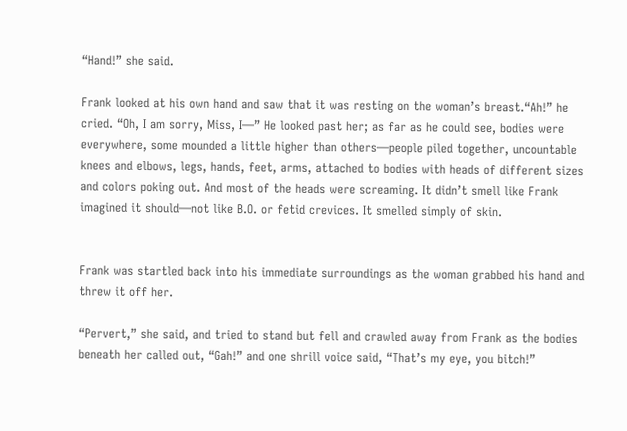“Hand!” she said.

Frank looked at his own hand and saw that it was resting on the woman’s breast.“Ah!” he cried. “Oh, I am sorry, Miss, I—” He looked past her; as far as he could see, bodies were everywhere, some mounded a little higher than others—people piled together, uncountable knees and elbows, legs, hands, feet, arms, attached to bodies with heads of different sizes and colors poking out. And most of the heads were screaming. It didn’t smell like Frank imagined it should—not like B.O. or fetid crevices. It smelled simply of skin.


Frank was startled back into his immediate surroundings as the woman grabbed his hand and threw it off her.

“Pervert,” she said, and tried to stand but fell and crawled away from Frank as the bodies beneath her called out, “Gah!” and one shrill voice said, “That’s my eye, you bitch!”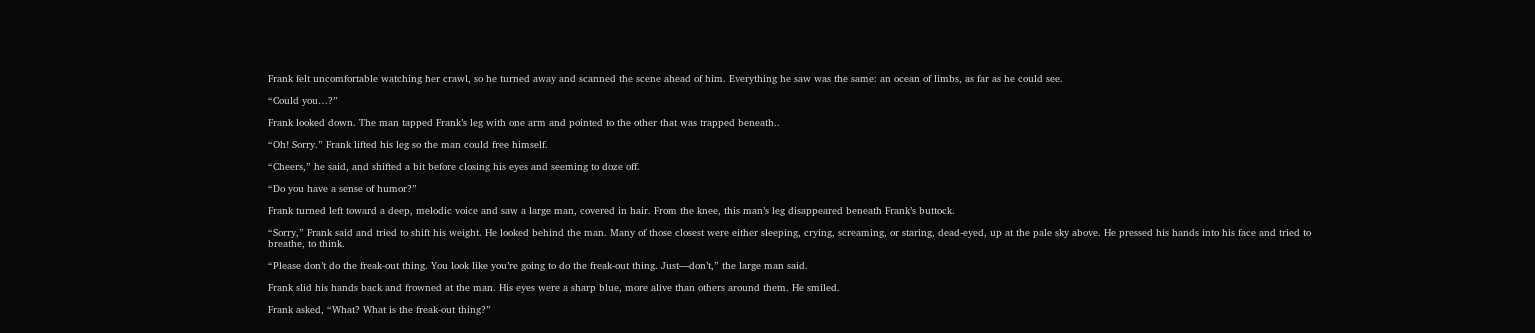Frank felt uncomfortable watching her crawl, so he turned away and scanned the scene ahead of him. Everything he saw was the same: an ocean of limbs, as far as he could see.

“Could you…?”

Frank looked down. The man tapped Frank’s leg with one arm and pointed to the other that was trapped beneath..

“Oh! Sorry.” Frank lifted his leg so the man could free himself.

“Cheers,” he said, and shifted a bit before closing his eyes and seeming to doze off.

“Do you have a sense of humor?”

Frank turned left toward a deep, melodic voice and saw a large man, covered in hair. From the knee, this man’s leg disappeared beneath Frank’s buttock.

“Sorry,” Frank said and tried to shift his weight. He looked behind the man. Many of those closest were either sleeping, crying, screaming, or staring, dead-eyed, up at the pale sky above. He pressed his hands into his face and tried to breathe, to think.

“Please don’t do the freak-out thing. You look like you’re going to do the freak-out thing. Just—don’t,” the large man said.

Frank slid his hands back and frowned at the man. His eyes were a sharp blue, more alive than others around them. He smiled.

Frank asked, “What? What is the freak-out thing?”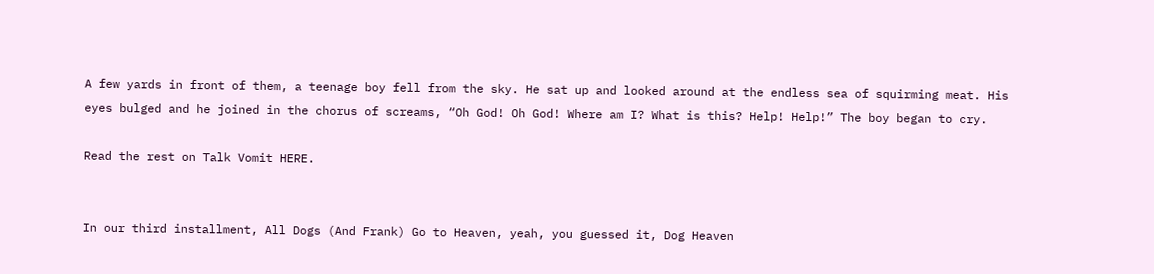A few yards in front of them, a teenage boy fell from the sky. He sat up and looked around at the endless sea of squirming meat. His eyes bulged and he joined in the chorus of screams, “Oh God! Oh God! Where am I? What is this? Help! Help!” The boy began to cry.

Read the rest on Talk Vomit HERE.


In our third installment, All Dogs (And Frank) Go to Heaven, yeah, you guessed it, Dog Heaven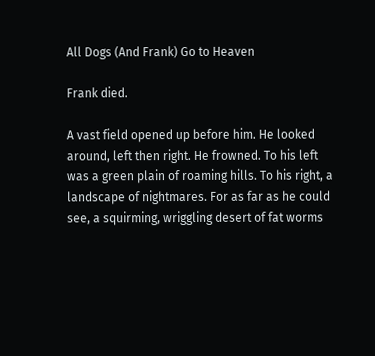All Dogs (And Frank) Go to Heaven

Frank died.

A vast field opened up before him. He looked around, left then right. He frowned. To his left was a green plain of roaming hills. To his right, a landscape of nightmares. For as far as he could see, a squirming, wriggling desert of fat worms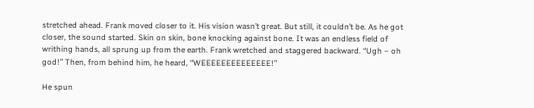stretched ahead. Frank moved closer to it. His vision wasn’t great. But still, it couldn’t be. As he got closer, the sound started. Skin on skin, bone knocking against bone. It was an endless field of writhing hands, all sprung up from the earth. Frank wretched and staggered backward. “Ugh – oh god!” Then, from behind him, he heard, “WEEEEEEEEEEEEEE!”

He spun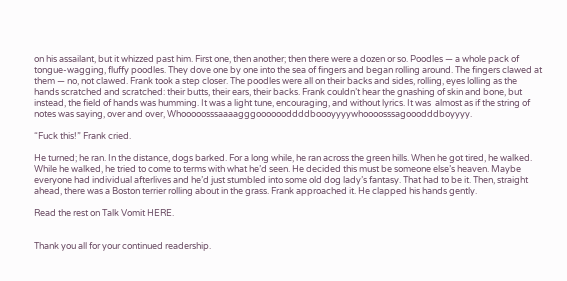on his assailant, but it whizzed past him. First one, then another; then there were a dozen or so. Poodles — a whole pack of tongue-wagging, fluffy poodles. They dove one by one into the sea of fingers and began rolling around. The fingers clawed at them — no, not clawed. Frank took a step closer. The poodles were all on their backs and sides, rolling, eyes lolling as the hands scratched and scratched: their butts, their ears, their backs. Frank couldn’t hear the gnashing of skin and bone, but instead, the field of hands was humming. It was a light tune, encouraging, and without lyrics. It was  almost as if the string of notes was saying, over and over, Whooooosssaaaagggooooooddddboooyyyywhoooosssagooodddboyyyy.

“Fuck this!” Frank cried.

He turned; he ran. In the distance, dogs barked. For a long while, he ran across the green hills. When he got tired, he walked. While he walked, he tried to come to terms with what he’d seen. He decided this must be someone else’s heaven. Maybe everyone had individual afterlives and he’d just stumbled into some old dog lady’s fantasy. That had to be it. Then, straight ahead, there was a Boston terrier rolling about in the grass. Frank approached it. He clapped his hands gently.

Read the rest on Talk Vomit HERE.


Thank you all for your continued readership.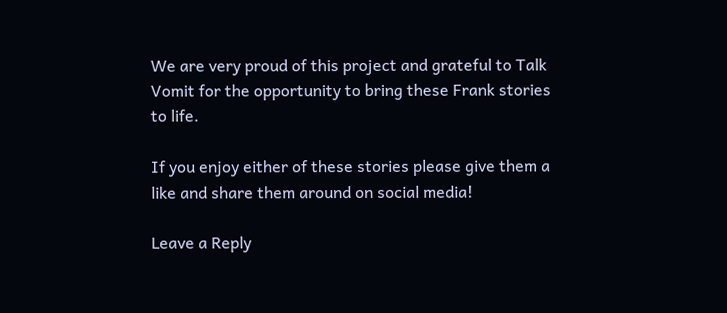We are very proud of this project and grateful to Talk Vomit for the opportunity to bring these Frank stories to life.

If you enjoy either of these stories please give them a like and share them around on social media!

Leave a Reply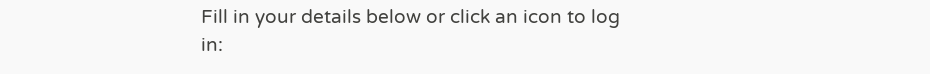Fill in your details below or click an icon to log in: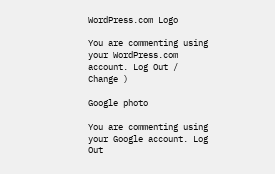WordPress.com Logo

You are commenting using your WordPress.com account. Log Out /  Change )

Google photo

You are commenting using your Google account. Log Out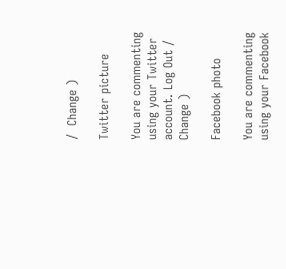/  Change )

Twitter picture

You are commenting using your Twitter account. Log Out /  Change )

Facebook photo

You are commenting using your Facebook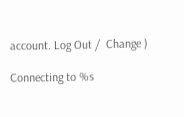account. Log Out /  Change )

Connecting to %s